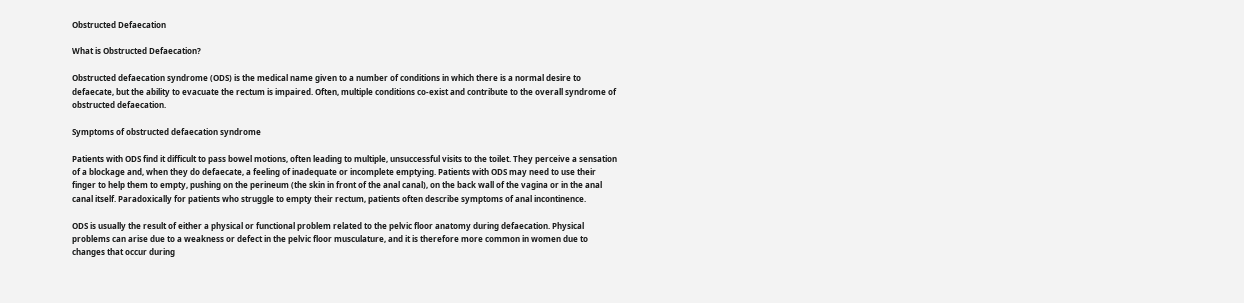Obstructed Defaecation

What is Obstructed Defaecation?

Obstructed defaecation syndrome (ODS) is the medical name given to a number of conditions in which there is a normal desire to defaecate, but the ability to evacuate the rectum is impaired. Often, multiple conditions co-exist and contribute to the overall syndrome of obstructed defaecation.

Symptoms of obstructed defaecation syndrome

Patients with ODS find it difficult to pass bowel motions, often leading to multiple, unsuccessful visits to the toilet. They perceive a sensation of a blockage and, when they do defaecate, a feeling of inadequate or incomplete emptying. Patients with ODS may need to use their finger to help them to empty, pushing on the perineum (the skin in front of the anal canal), on the back wall of the vagina or in the anal canal itself. Paradoxically for patients who struggle to empty their rectum, patients often describe symptoms of anal incontinence.

ODS is usually the result of either a physical or functional problem related to the pelvic floor anatomy during defaecation. Physical problems can arise due to a weakness or defect in the pelvic floor musculature, and it is therefore more common in women due to changes that occur during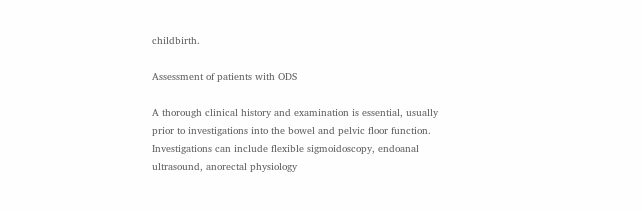childbirth.

Assessment of patients with ODS

A thorough clinical history and examination is essential, usually prior to investigations into the bowel and pelvic floor function. Investigations can include flexible sigmoidoscopy, endoanal ultrasound, anorectal physiology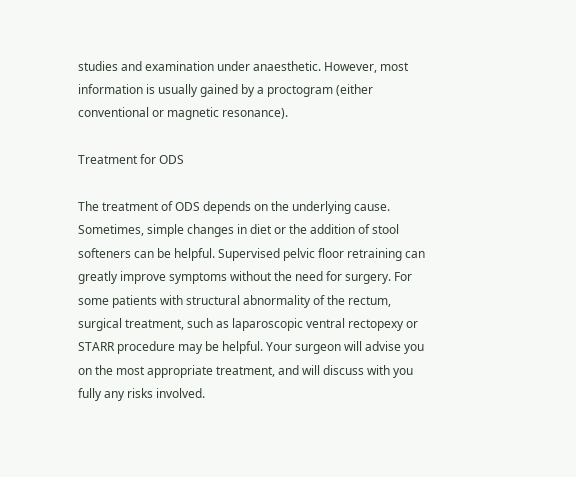studies and examination under anaesthetic. However, most information is usually gained by a proctogram (either conventional or magnetic resonance).

Treatment for ODS

The treatment of ODS depends on the underlying cause. Sometimes, simple changes in diet or the addition of stool softeners can be helpful. Supervised pelvic floor retraining can greatly improve symptoms without the need for surgery. For some patients with structural abnormality of the rectum, surgical treatment, such as laparoscopic ventral rectopexy or STARR procedure may be helpful. Your surgeon will advise you on the most appropriate treatment, and will discuss with you fully any risks involved.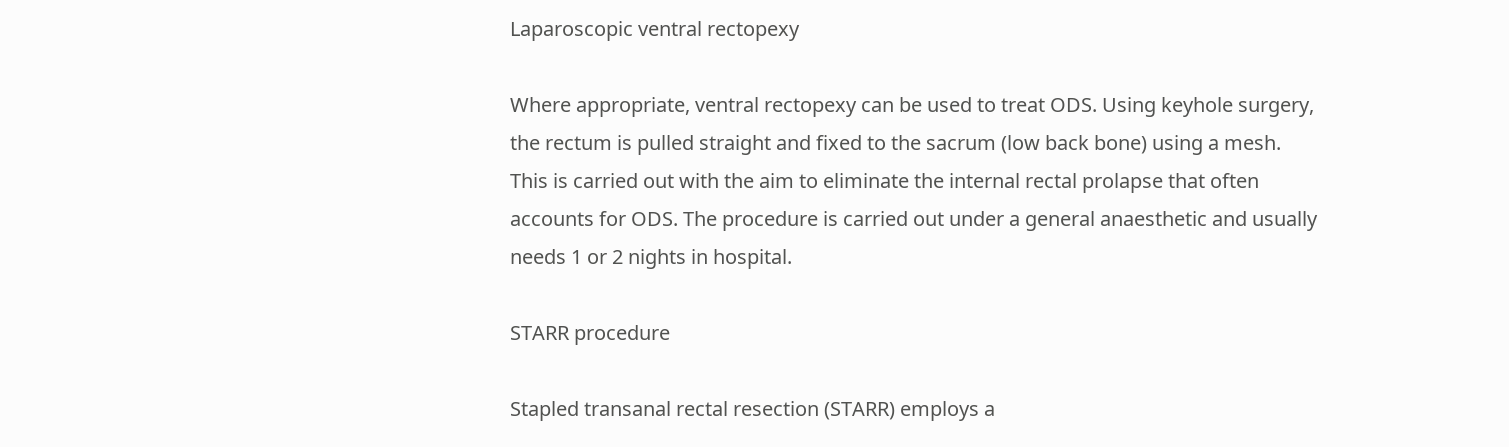Laparoscopic ventral rectopexy

Where appropriate, ventral rectopexy can be used to treat ODS. Using keyhole surgery, the rectum is pulled straight and fixed to the sacrum (low back bone) using a mesh. This is carried out with the aim to eliminate the internal rectal prolapse that often accounts for ODS. The procedure is carried out under a general anaesthetic and usually needs 1 or 2 nights in hospital.

STARR procedure

Stapled transanal rectal resection (STARR) employs a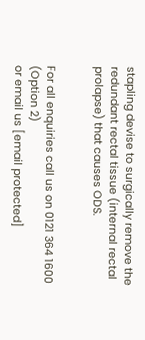stapling devise to surgically remove the redundant rectal tissue (internal rectal prolapse) that causes ODS.


For all enquiries call us on 0121 364 1600 (Option 2)
or email us [email protected]